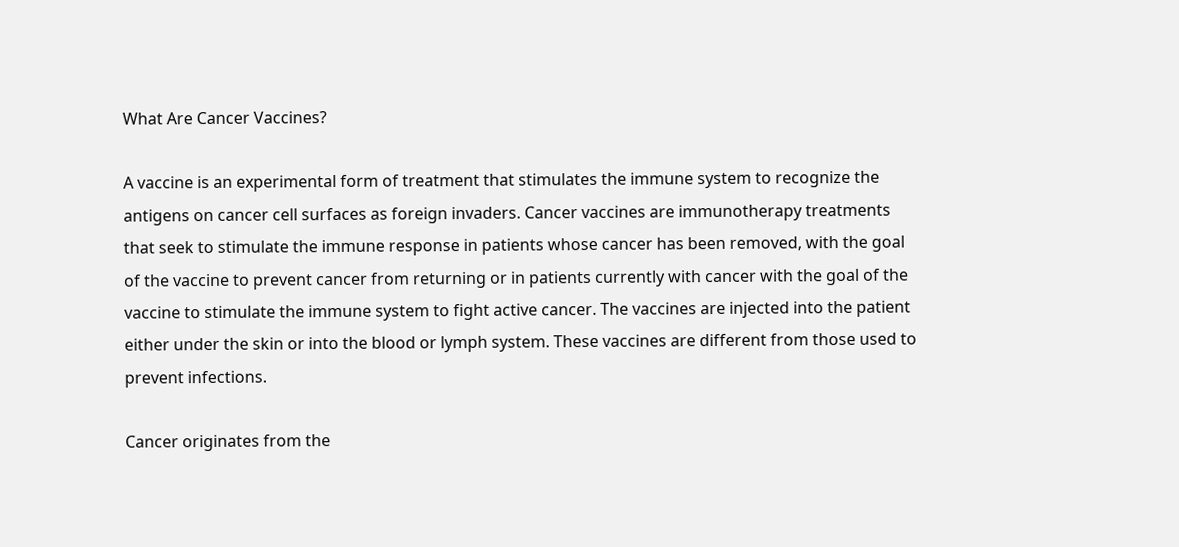What Are Cancer Vaccines?

A vaccine is an experimental form of treatment that stimulates the immune system to recognize the antigens on cancer cell surfaces as foreign invaders. Cancer vaccines are immunotherapy treatments that seek to stimulate the immune response in patients whose cancer has been removed, with the goal of the vaccine to prevent cancer from returning or in patients currently with cancer with the goal of the vaccine to stimulate the immune system to fight active cancer. The vaccines are injected into the patient either under the skin or into the blood or lymph system. These vaccines are different from those used to prevent infections.

Cancer originates from the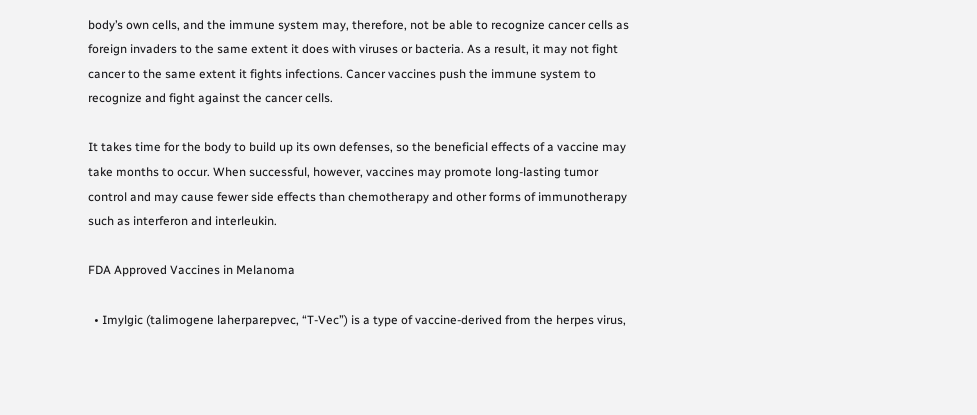body’s own cells, and the immune system may, therefore, not be able to recognize cancer cells as foreign invaders to the same extent it does with viruses or bacteria. As a result, it may not fight cancer to the same extent it fights infections. Cancer vaccines push the immune system to recognize and fight against the cancer cells.

It takes time for the body to build up its own defenses, so the beneficial effects of a vaccine may take months to occur. When successful, however, vaccines may promote long-lasting tumor control and may cause fewer side effects than chemotherapy and other forms of immunotherapy such as interferon and interleukin.

FDA Approved Vaccines in Melanoma

  • Imylgic (talimogene laherparepvec, “T-Vec”) is a type of vaccine-derived from the herpes virus,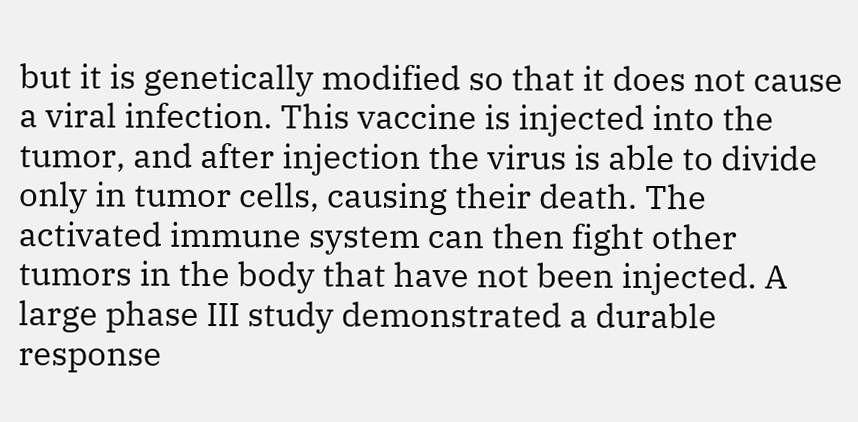but it is genetically modified so that it does not cause a viral infection. This vaccine is injected into the tumor, and after injection the virus is able to divide only in tumor cells, causing their death. The activated immune system can then fight other tumors in the body that have not been injected. A large phase III study demonstrated a durable response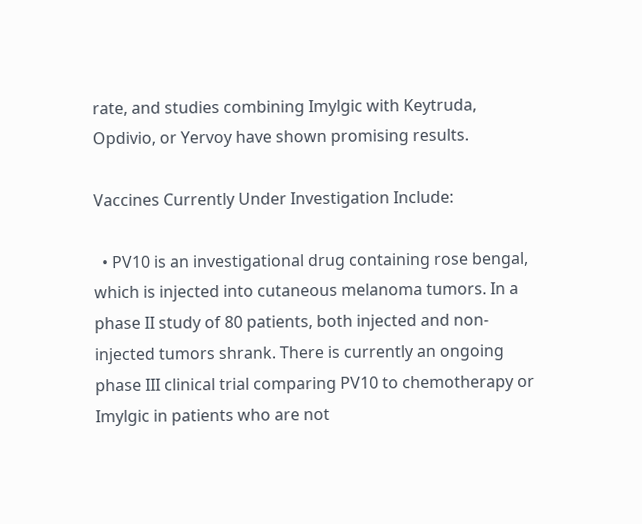rate, and studies combining Imylgic with Keytruda, Opdivio, or Yervoy have shown promising results.

Vaccines Currently Under Investigation Include:

  • PV10 is an investigational drug containing rose bengal, which is injected into cutaneous melanoma tumors. In a phase II study of 80 patients, both injected and non-injected tumors shrank. There is currently an ongoing phase III clinical trial comparing PV10 to chemotherapy or Imylgic in patients who are not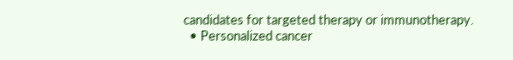candidates for targeted therapy or immunotherapy.
  • Personalized cancer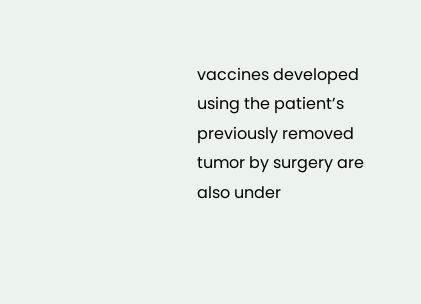vaccines developed using the patient’s previously removed tumor by surgery are also under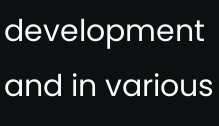development and in various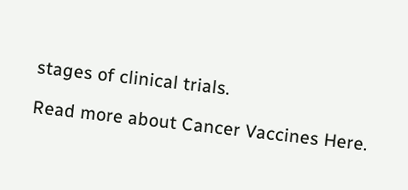stages of clinical trials.

Read more about Cancer Vaccines Here.